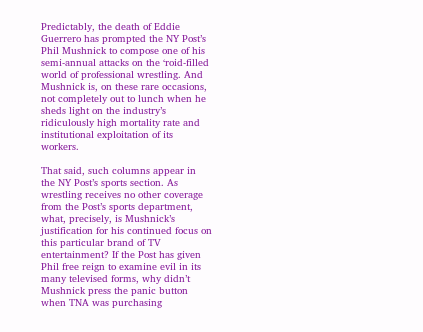Predictably, the death of Eddie Guerrero has prompted the NY Post’s Phil Mushnick to compose one of his semi-annual attacks on the ‘roid-filled world of professional wrestling. And Mushnick is, on these rare occasions, not completely out to lunch when he sheds light on the industry’s ridiculously high mortality rate and institutional exploitation of its workers.

That said, such columns appear in the NY Post’s sports section. As wrestling receives no other coverage from the Post’s sports department, what, precisely, is Mushnick’s justification for his continued focus on this particular brand of TV entertainment? If the Post has given Phil free reign to examine evil in its many televised forms, why didn’t Mushnick press the panic button when TNA was purchasing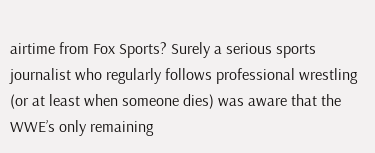airtime from Fox Sports? Surely a serious sports journalist who regularly follows professional wrestling (or at least when someone dies) was aware that the WWE’s only remaining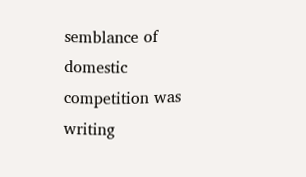semblance of domestic competition was writing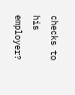checks to his employer?